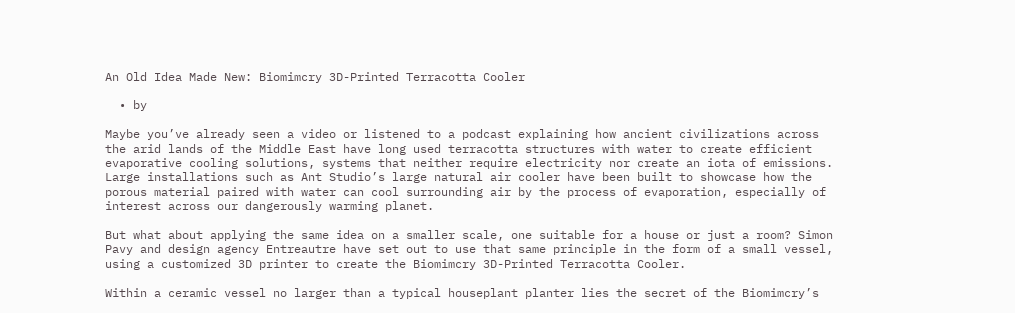An Old Idea Made New: Biomimcry 3D-Printed Terracotta Cooler

  • by

Maybe you’ve already seen a video or listened to a podcast explaining how ancient civilizations across the arid lands of the Middle East have long used terracotta structures with water to create efficient evaporative cooling solutions, systems that neither require electricity nor create an iota of emissions. Large installations such as Ant Studio’s large natural air cooler have been built to showcase how the porous material paired with water can cool surrounding air by the process of evaporation, especially of interest across our dangerously warming planet.

But what about applying the same idea on a smaller scale, one suitable for a house or just a room? Simon Pavy and design agency Entreautre have set out to use that same principle in the form of a small vessel, using a customized 3D printer to create the Biomimcry 3D-Printed Terracotta Cooler.

Within a ceramic vessel no larger than a typical houseplant planter lies the secret of the Biomimcry’s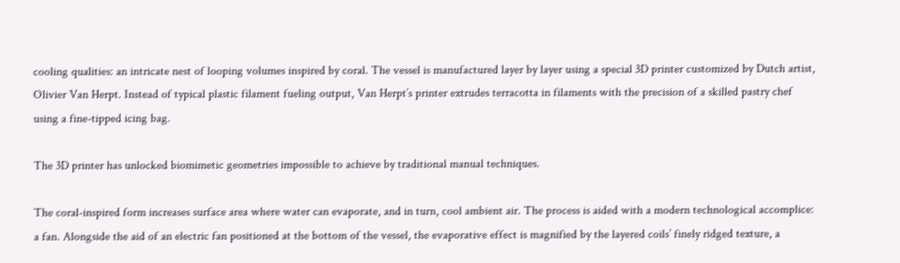cooling qualities: an intricate nest of looping volumes inspired by coral. The vessel is manufactured layer by layer using a special 3D printer customized by Dutch artist, Olivier Van Herpt. Instead of typical plastic filament fueling output, Van Herpt’s printer extrudes terracotta in filaments with the precision of a skilled pastry chef using a fine-tipped icing bag.

The 3D printer has unlocked biomimetic geometries impossible to achieve by traditional manual techniques.

The coral-inspired form increases surface area where water can evaporate, and in turn, cool ambient air. The process is aided with a modern technological accomplice: a fan. Alongside the aid of an electric fan positioned at the bottom of the vessel, the evaporative effect is magnified by the layered coils’ finely ridged texture, a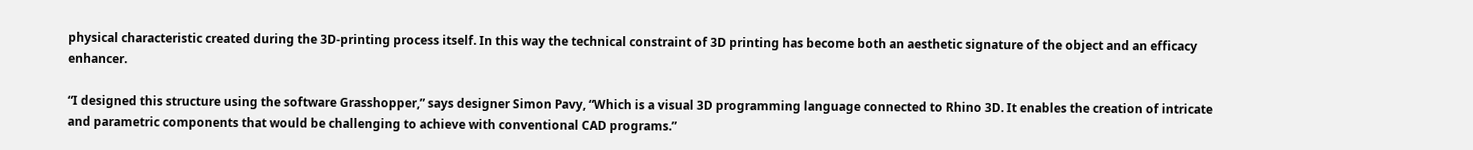physical characteristic created during the 3D-printing process itself. In this way the technical constraint of 3D printing has become both an aesthetic signature of the object and an efficacy enhancer.

“I designed this structure using the software Grasshopper,” says designer Simon Pavy, “Which is a visual 3D programming language connected to Rhino 3D. It enables the creation of intricate and parametric components that would be challenging to achieve with conventional CAD programs.”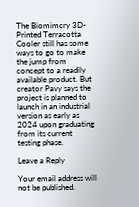The Biomimcry 3D-Printed Terracotta Cooler still has some ways to go to make the jump from concept to a readily available product. But creator Pavy says the project is planned to launch in an industrial version as early as 2024 upon graduating from its current testing phase.

Leave a Reply

Your email address will not be published.